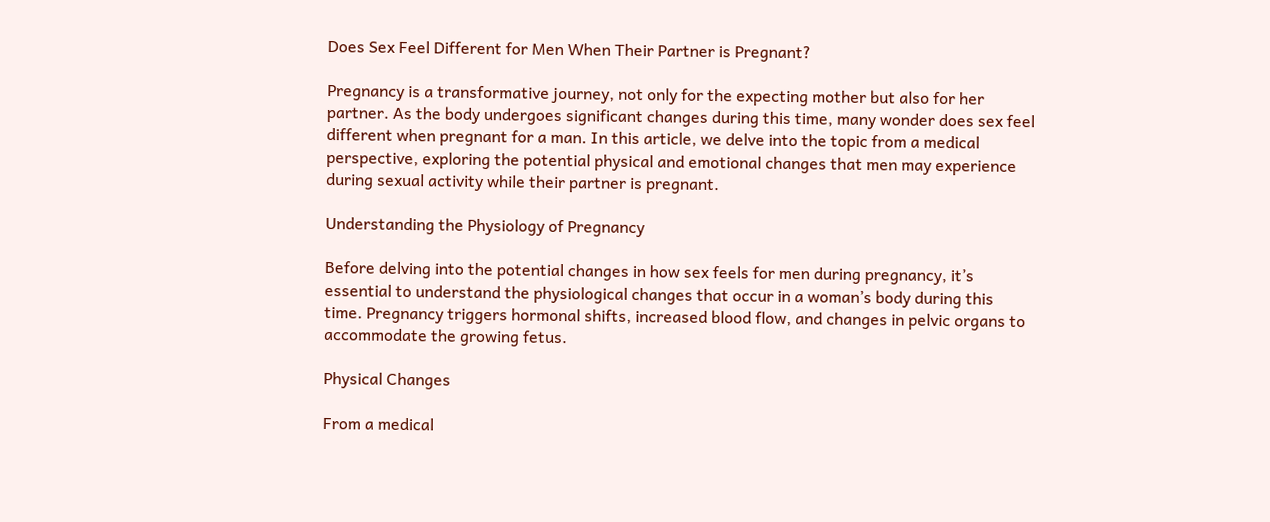Does Sex Feel Different for Men When Their Partner is Pregnant?

Pregnancy is a transformative journey, not only for the expecting mother but also for her partner. As the body undergoes significant changes during this time, many wonder does sex feel different when pregnant for a man. In this article, we delve into the topic from a medical perspective, exploring the potential physical and emotional changes that men may experience during sexual activity while their partner is pregnant.

Understanding the Physiology of Pregnancy

Before delving into the potential changes in how sex feels for men during pregnancy, it’s essential to understand the physiological changes that occur in a woman’s body during this time. Pregnancy triggers hormonal shifts, increased blood flow, and changes in pelvic organs to accommodate the growing fetus.

Physical Changes

From a medical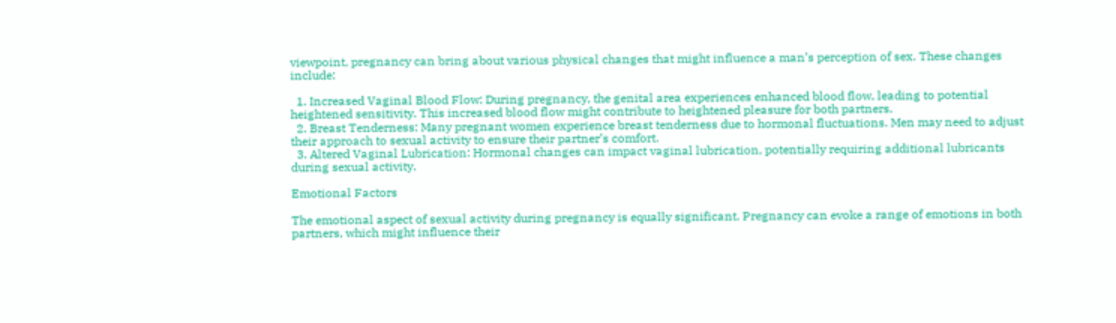viewpoint, pregnancy can bring about various physical changes that might influence a man’s perception of sex. These changes include:

  1. Increased Vaginal Blood Flow: During pregnancy, the genital area experiences enhanced blood flow, leading to potential heightened sensitivity. This increased blood flow might contribute to heightened pleasure for both partners.
  2. Breast Tenderness: Many pregnant women experience breast tenderness due to hormonal fluctuations. Men may need to adjust their approach to sexual activity to ensure their partner’s comfort.
  3. Altered Vaginal Lubrication: Hormonal changes can impact vaginal lubrication, potentially requiring additional lubricants during sexual activity.

Emotional Factors

The emotional aspect of sexual activity during pregnancy is equally significant. Pregnancy can evoke a range of emotions in both partners, which might influence their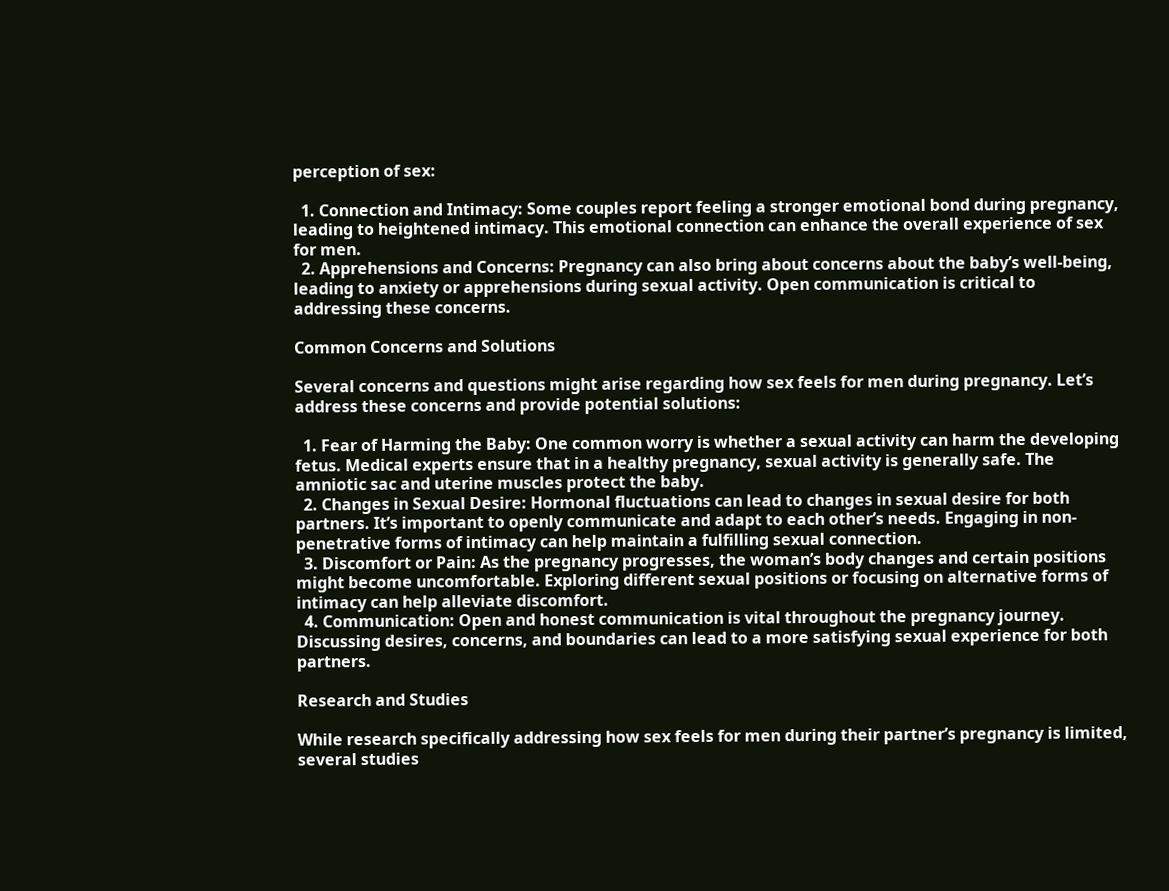perception of sex:

  1. Connection and Intimacy: Some couples report feeling a stronger emotional bond during pregnancy, leading to heightened intimacy. This emotional connection can enhance the overall experience of sex for men.
  2. Apprehensions and Concerns: Pregnancy can also bring about concerns about the baby’s well-being, leading to anxiety or apprehensions during sexual activity. Open communication is critical to addressing these concerns.

Common Concerns and Solutions

Several concerns and questions might arise regarding how sex feels for men during pregnancy. Let’s address these concerns and provide potential solutions:

  1. Fear of Harming the Baby: One common worry is whether a sexual activity can harm the developing fetus. Medical experts ensure that in a healthy pregnancy, sexual activity is generally safe. The amniotic sac and uterine muscles protect the baby.
  2. Changes in Sexual Desire: Hormonal fluctuations can lead to changes in sexual desire for both partners. It’s important to openly communicate and adapt to each other’s needs. Engaging in non-penetrative forms of intimacy can help maintain a fulfilling sexual connection.
  3. Discomfort or Pain: As the pregnancy progresses, the woman’s body changes and certain positions might become uncomfortable. Exploring different sexual positions or focusing on alternative forms of intimacy can help alleviate discomfort.
  4. Communication: Open and honest communication is vital throughout the pregnancy journey. Discussing desires, concerns, and boundaries can lead to a more satisfying sexual experience for both partners.

Research and Studies

While research specifically addressing how sex feels for men during their partner’s pregnancy is limited, several studies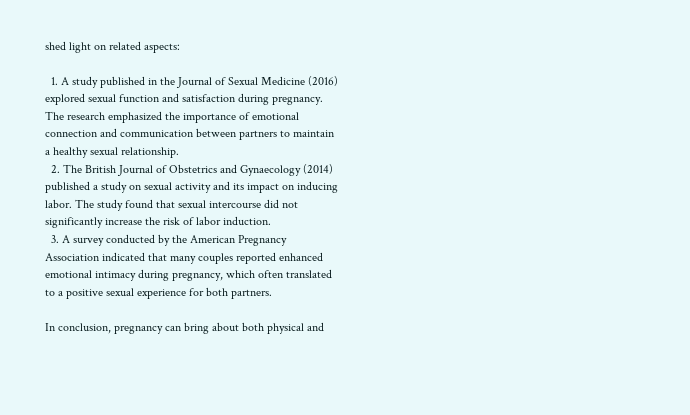shed light on related aspects:

  1. A study published in the Journal of Sexual Medicine (2016) explored sexual function and satisfaction during pregnancy. The research emphasized the importance of emotional connection and communication between partners to maintain a healthy sexual relationship.
  2. The British Journal of Obstetrics and Gynaecology (2014) published a study on sexual activity and its impact on inducing labor. The study found that sexual intercourse did not significantly increase the risk of labor induction.
  3. A survey conducted by the American Pregnancy Association indicated that many couples reported enhanced emotional intimacy during pregnancy, which often translated to a positive sexual experience for both partners.

In conclusion, pregnancy can bring about both physical and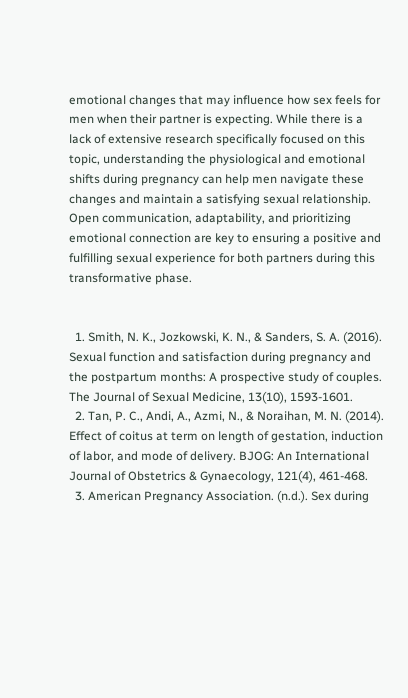emotional changes that may influence how sex feels for men when their partner is expecting. While there is a lack of extensive research specifically focused on this topic, understanding the physiological and emotional shifts during pregnancy can help men navigate these changes and maintain a satisfying sexual relationship. Open communication, adaptability, and prioritizing emotional connection are key to ensuring a positive and fulfilling sexual experience for both partners during this transformative phase.


  1. Smith, N. K., Jozkowski, K. N., & Sanders, S. A. (2016). Sexual function and satisfaction during pregnancy and the postpartum months: A prospective study of couples. The Journal of Sexual Medicine, 13(10), 1593-1601.
  2. Tan, P. C., Andi, A., Azmi, N., & Noraihan, M. N. (2014). Effect of coitus at term on length of gestation, induction of labor, and mode of delivery. BJOG: An International Journal of Obstetrics & Gynaecology, 121(4), 461-468.
  3. American Pregnancy Association. (n.d.). Sex during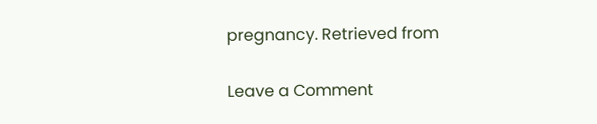pregnancy. Retrieved from

Leave a Comment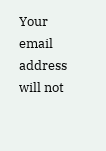Your email address will not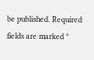be published. Required fields are marked *